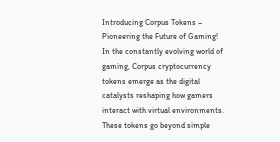Introducing Corpus Tokens – Pioneering the Future of Gaming! In the constantly evolving world of gaming, Corpus cryptocurrency tokens emerge as the digital catalysts reshaping how gamers interact with virtual environments. These tokens go beyond simple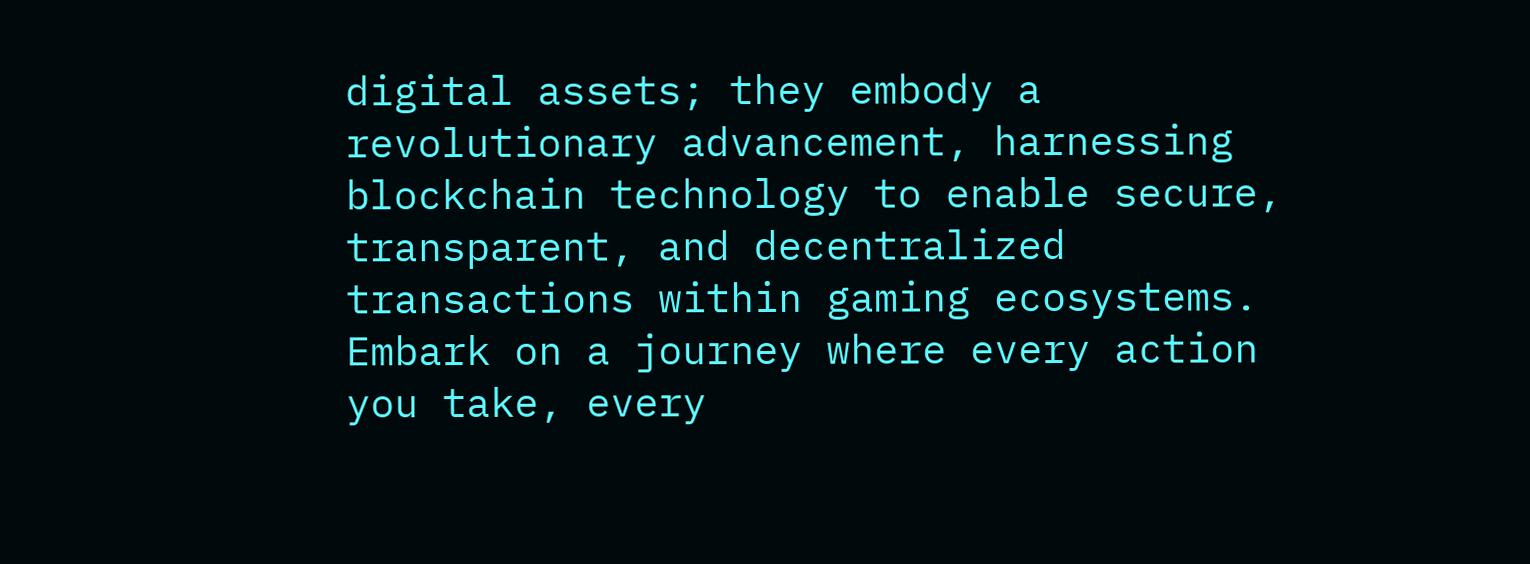digital assets; they embody a revolutionary advancement, harnessing blockchain technology to enable secure, transparent, and decentralized transactions within gaming ecosystems. Embark on a journey where every action you take, every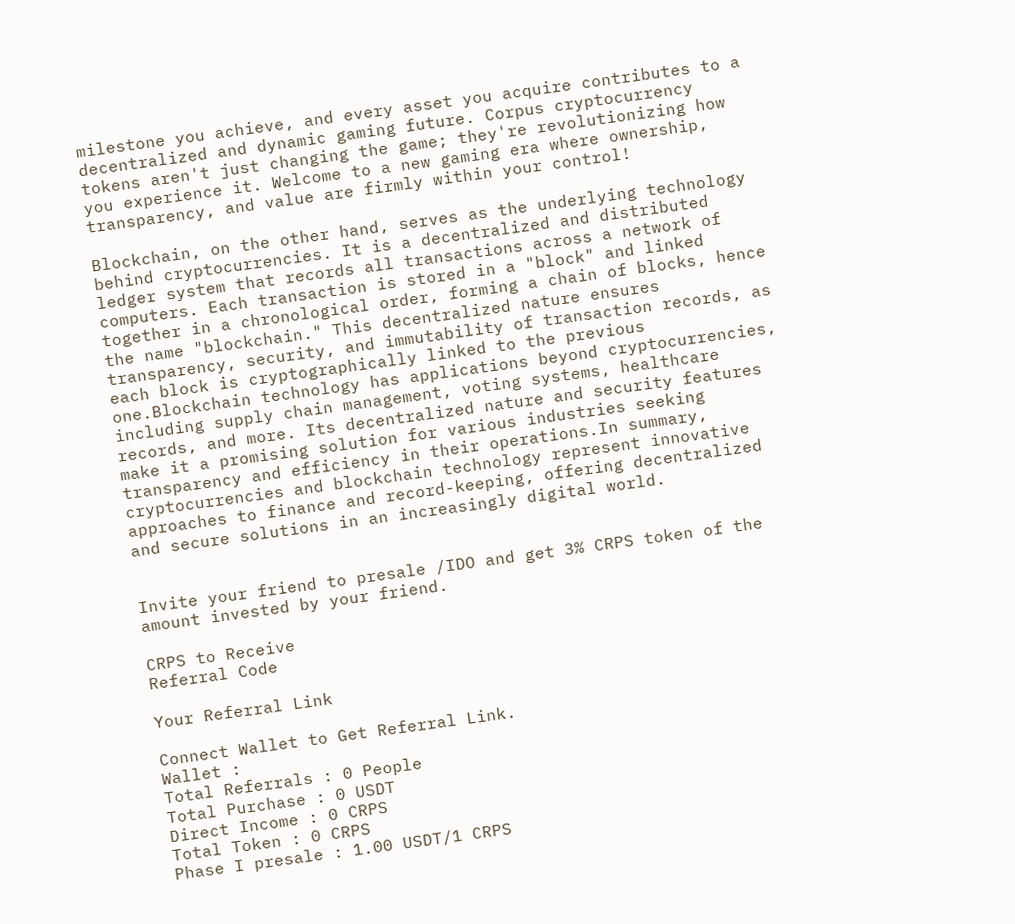milestone you achieve, and every asset you acquire contributes to a decentralized and dynamic gaming future. Corpus cryptocurrency tokens aren't just changing the game; they're revolutionizing how you experience it. Welcome to a new gaming era where ownership, transparency, and value are firmly within your control!

Blockchain, on the other hand, serves as the underlying technology behind cryptocurrencies. It is a decentralized and distributed ledger system that records all transactions across a network of computers. Each transaction is stored in a "block" and linked together in a chronological order, forming a chain of blocks, hence the name "blockchain." This decentralized nature ensures transparency, security, and immutability of transaction records, as each block is cryptographically linked to the previous one.Blockchain technology has applications beyond cryptocurrencies, including supply chain management, voting systems, healthcare records, and more. Its decentralized nature and security features make it a promising solution for various industries seeking transparency and efficiency in their operations.In summary, cryptocurrencies and blockchain technology represent innovative approaches to finance and record-keeping, offering decentralized and secure solutions in an increasingly digital world.


Invite your friend to presale /IDO and get 3% CRPS token of the amount invested by your friend.

CRPS to Receive
Referral Code

Your Referral Link

Connect Wallet to Get Referral Link.
Wallet :
Total Referrals : 0 People
Total Purchase : 0 USDT
Direct Income : 0 CRPS
Total Token : 0 CRPS
Phase I presale : 1.00 USDT/1 CRPS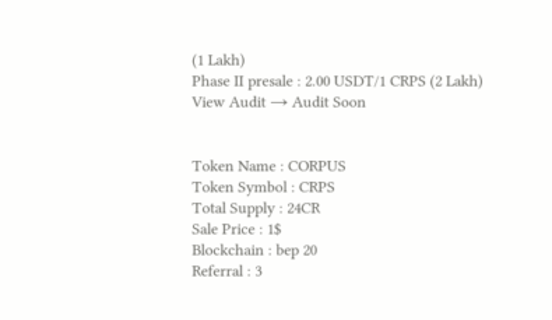(1 Lakh)
Phase II presale : 2.00 USDT/1 CRPS (2 Lakh)
View Audit → Audit Soon


Token Name : CORPUS
Token Symbol : CRPS
Total Supply : 24CR
Sale Price : 1$
Blockchain : bep 20
Referral : 3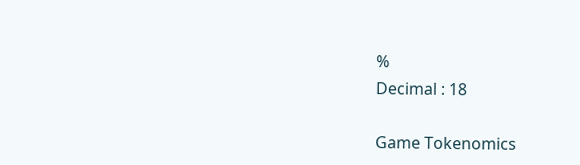%
Decimal : 18

Game Tokenomics